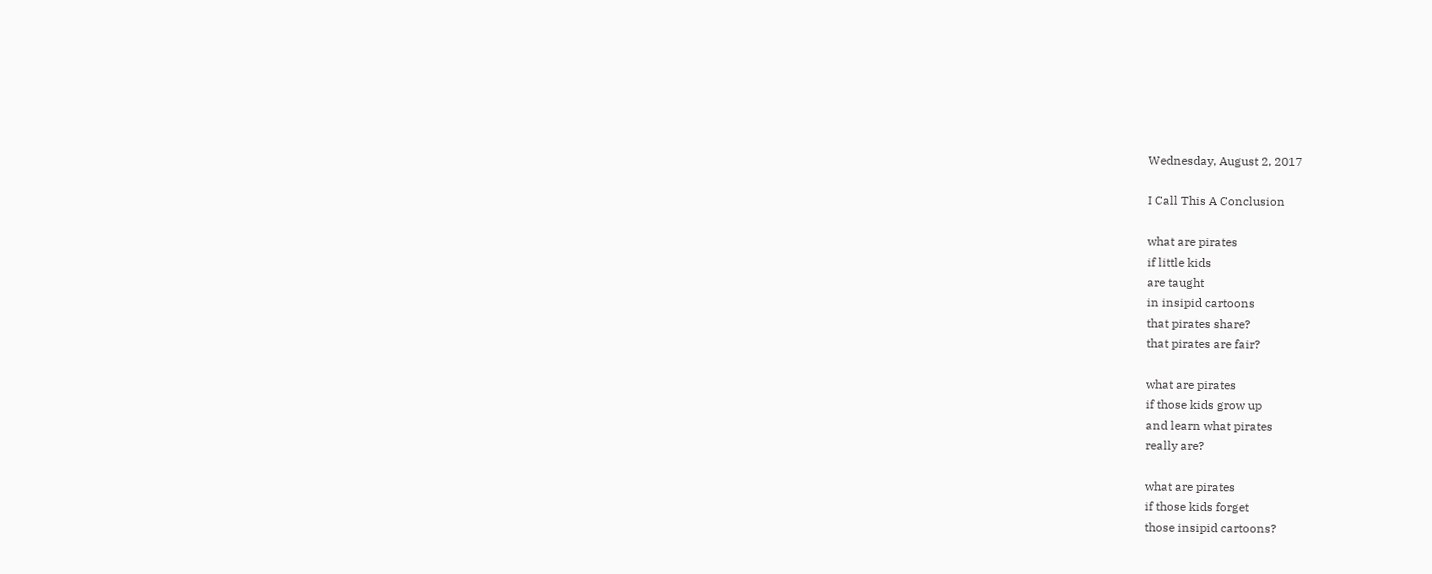Wednesday, August 2, 2017

I Call This A Conclusion

what are pirates
if little kids
are taught
in insipid cartoons
that pirates share?
that pirates are fair?

what are pirates
if those kids grow up
and learn what pirates
really are?

what are pirates
if those kids forget
those insipid cartoons?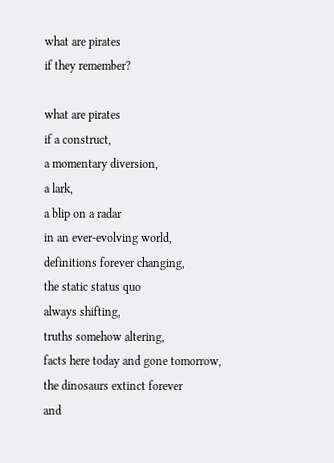what are pirates
if they remember?

what are pirates
if a construct,
a momentary diversion,
a lark,
a blip on a radar
in an ever-evolving world,
definitions forever changing,
the static status quo
always shifting,
truths somehow altering,
facts here today and gone tomorrow,
the dinosaurs extinct forever
and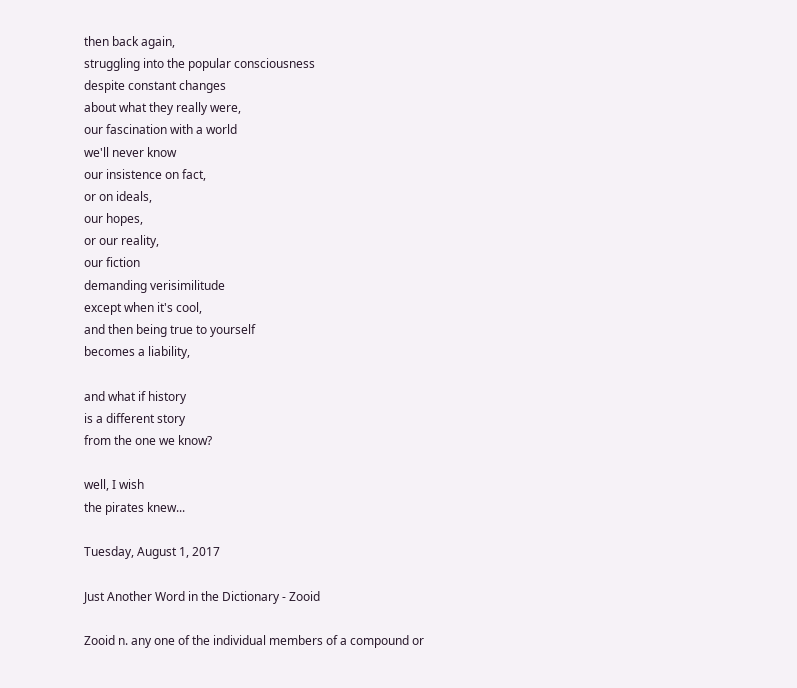then back again,
struggling into the popular consciousness
despite constant changes
about what they really were,
our fascination with a world
we'll never know
our insistence on fact,
or on ideals,
our hopes,
or our reality,
our fiction
demanding verisimilitude
except when it's cool,
and then being true to yourself
becomes a liability,

and what if history
is a different story
from the one we know?

well, I wish
the pirates knew...

Tuesday, August 1, 2017

Just Another Word in the Dictionary - Zooid

Zooid n. any one of the individual members of a compound or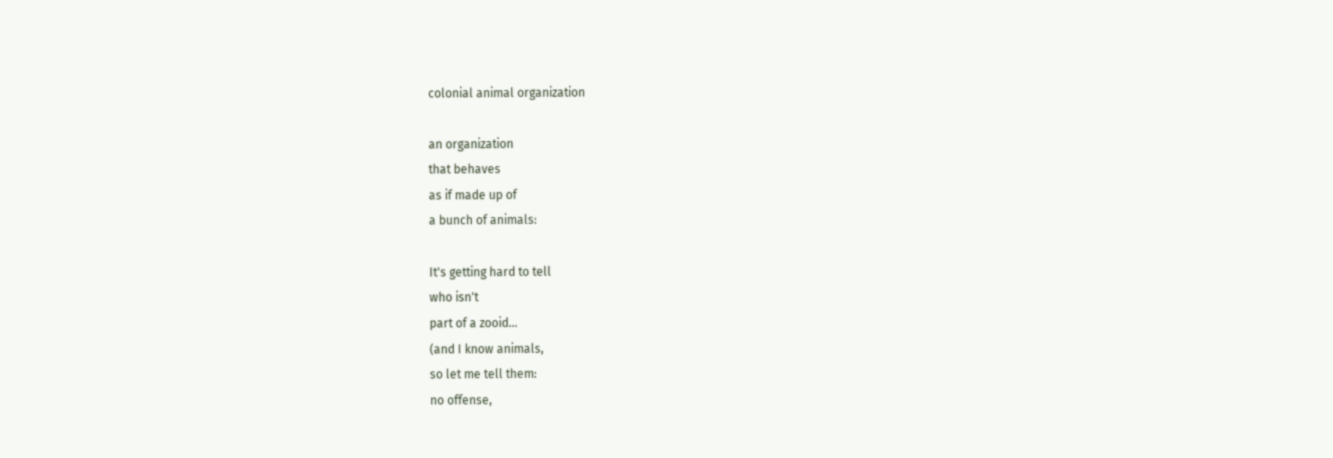colonial animal organization

an organization
that behaves
as if made up of
a bunch of animals:

It's getting hard to tell
who isn't
part of a zooid...
(and I know animals,
so let me tell them:
no offense,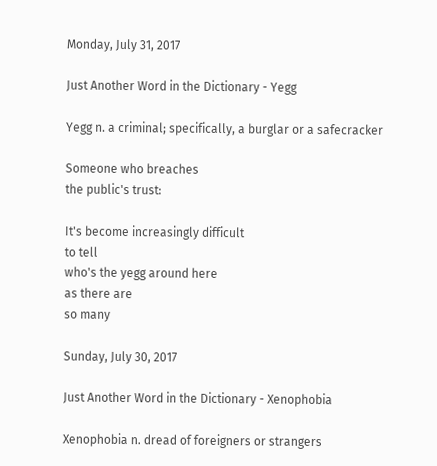Monday, July 31, 2017

Just Another Word in the Dictionary - Yegg

Yegg n. a criminal; specifically, a burglar or a safecracker

Someone who breaches
the public's trust:

It's become increasingly difficult
to tell
who's the yegg around here
as there are
so many

Sunday, July 30, 2017

Just Another Word in the Dictionary - Xenophobia

Xenophobia n. dread of foreigners or strangers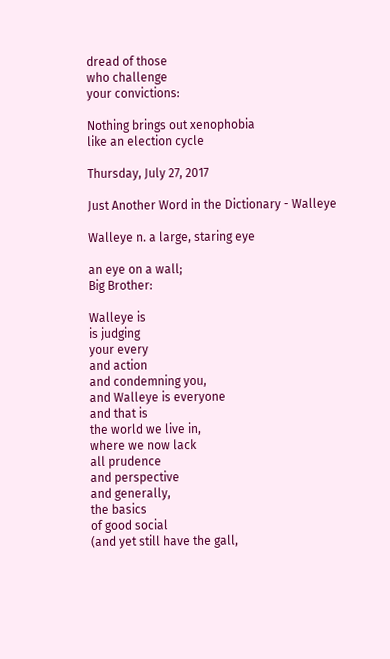dread of those
who challenge
your convictions:

Nothing brings out xenophobia
like an election cycle

Thursday, July 27, 2017

Just Another Word in the Dictionary - Walleye

Walleye n. a large, staring eye

an eye on a wall;
Big Brother:

Walleye is
is judging
your every
and action
and condemning you,
and Walleye is everyone
and that is
the world we live in,
where we now lack
all prudence
and perspective
and generally,
the basics
of good social
(and yet still have the gall,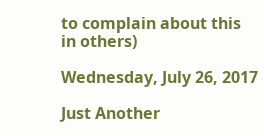to complain about this
in others)

Wednesday, July 26, 2017

Just Another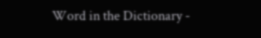Word in the Dictionary -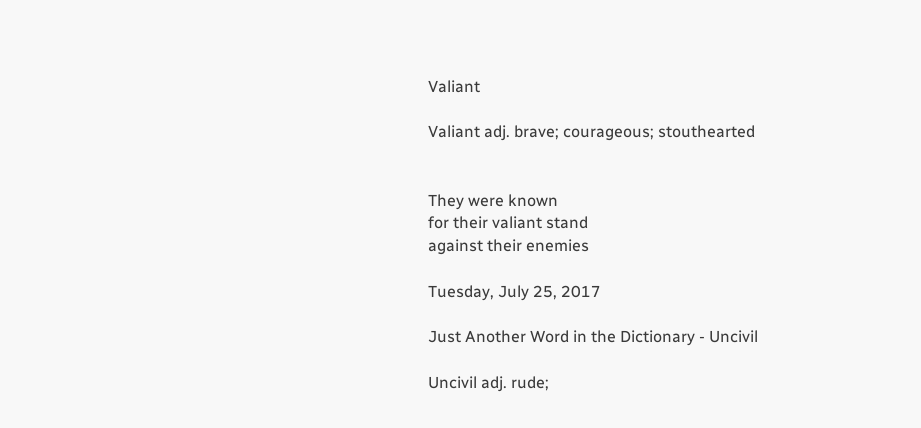Valiant

Valiant adj. brave; courageous; stouthearted


They were known
for their valiant stand
against their enemies

Tuesday, July 25, 2017

Just Another Word in the Dictionary - Uncivil

Uncivil adj. rude;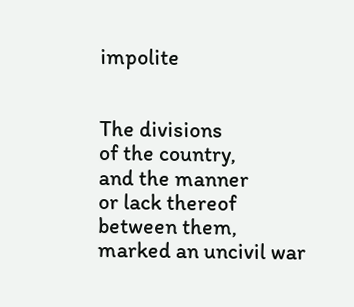impolite


The divisions
of the country,
and the manner
or lack thereof
between them,
marked an uncivil war